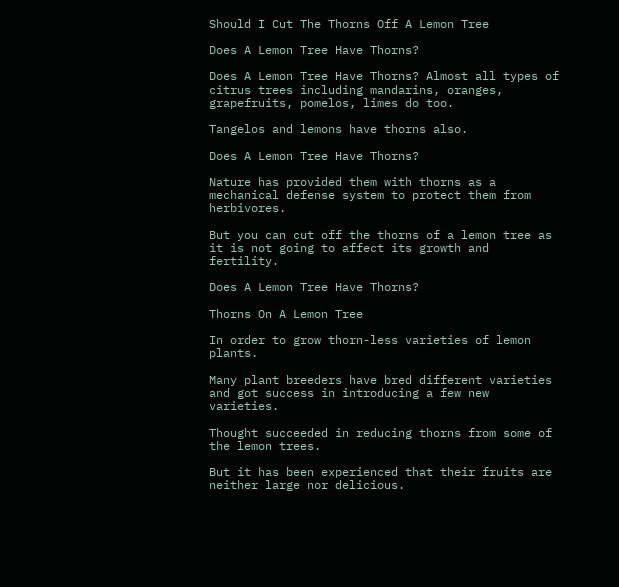Should I Cut The Thorns Off A Lemon Tree

Does A Lemon Tree Have Thorns?

Does A Lemon Tree Have Thorns? Almost all types of citrus trees including mandarins, oranges, grapefruits, pomelos, limes do too.

Tangelos and lemons have thorns also.

Does A Lemon Tree Have Thorns?

Nature has provided them with thorns as a mechanical defense system to protect them from herbivores.

But you can cut off the thorns of a lemon tree as it is not going to affect its growth and fertility.

Does A Lemon Tree Have Thorns?

Thorns On A Lemon Tree

In order to grow thorn-less varieties of lemon plants.

Many plant breeders have bred different varieties and got success in introducing a few new varieties.

Thought succeeded in reducing thorns from some of the lemon trees.

But it has been experienced that their fruits are neither large nor delicious.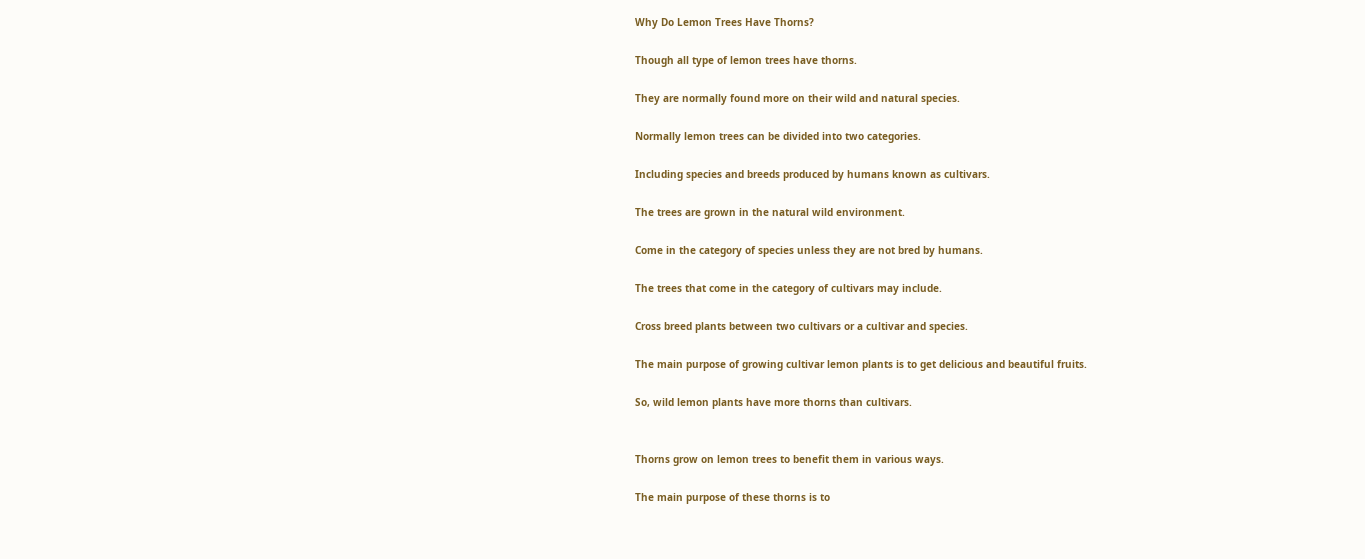Why Do Lemon Trees Have Thorns?

Though all type of lemon trees have thorns.

They are normally found more on their wild and natural species.

Normally lemon trees can be divided into two categories.

Including species and breeds produced by humans known as cultivars.

The trees are grown in the natural wild environment.

Come in the category of species unless they are not bred by humans.

The trees that come in the category of cultivars may include.

Cross breed plants between two cultivars or a cultivar and species.

The main purpose of growing cultivar lemon plants is to get delicious and beautiful fruits.

So, wild lemon plants have more thorns than cultivars.


Thorns grow on lemon trees to benefit them in various ways.

The main purpose of these thorns is to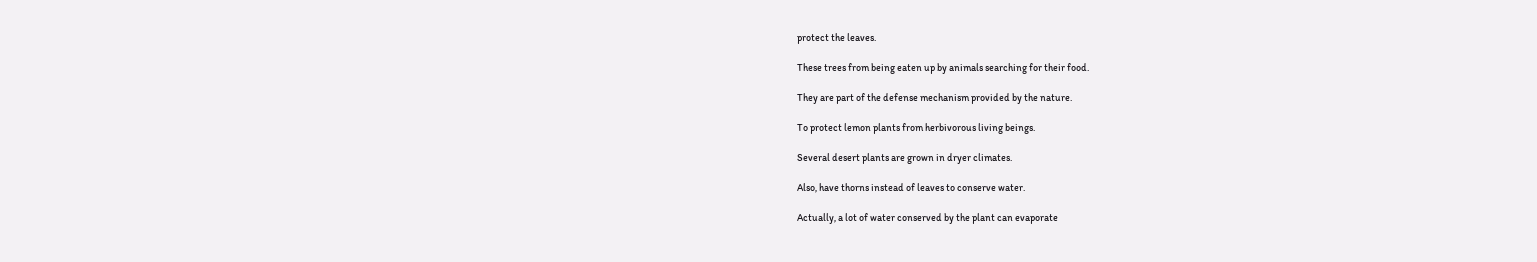protect the leaves.

These trees from being eaten up by animals searching for their food.

They are part of the defense mechanism provided by the nature.

To protect lemon plants from herbivorous living beings.

Several desert plants are grown in dryer climates.

Also, have thorns instead of leaves to conserve water.

Actually, a lot of water conserved by the plant can evaporate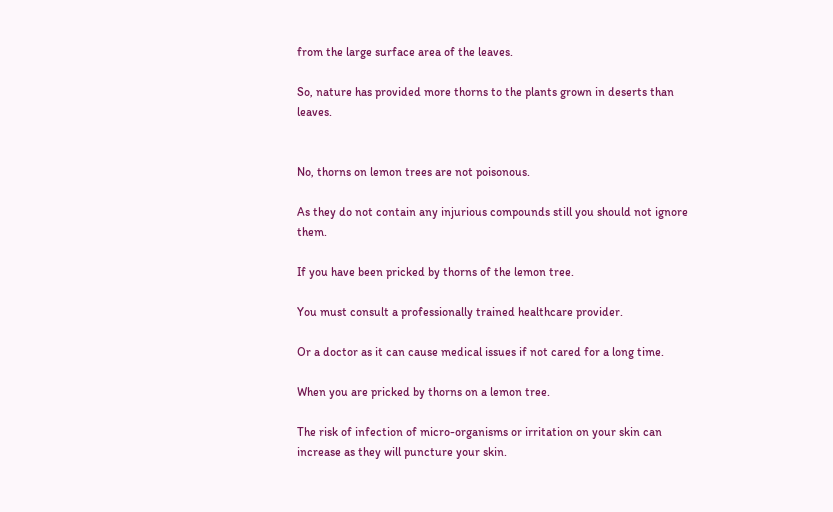from the large surface area of the leaves.

So, nature has provided more thorns to the plants grown in deserts than leaves.


No, thorns on lemon trees are not poisonous.

As they do not contain any injurious compounds still you should not ignore them.

If you have been pricked by thorns of the lemon tree.

You must consult a professionally trained healthcare provider.

Or a doctor as it can cause medical issues if not cared for a long time.

When you are pricked by thorns on a lemon tree.

The risk of infection of micro-organisms or irritation on your skin can increase as they will puncture your skin.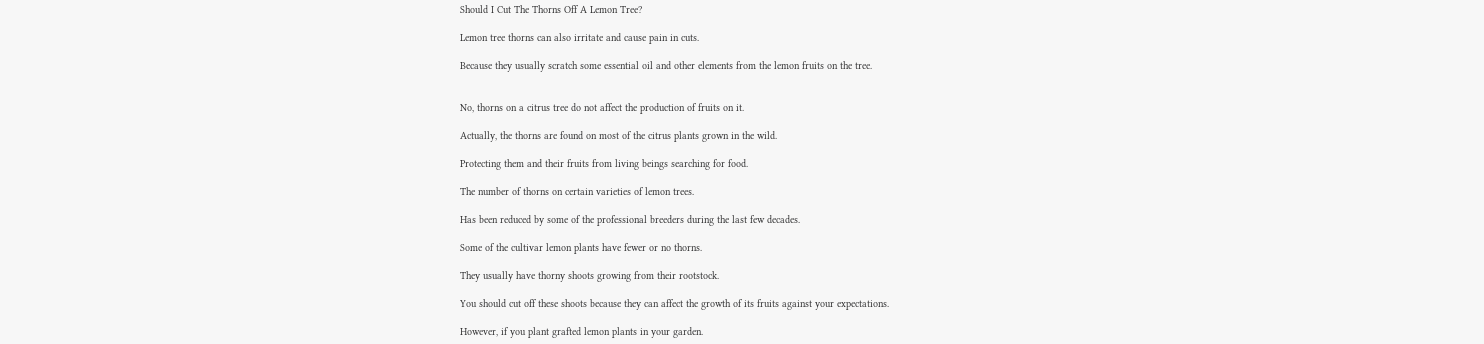Should I Cut The Thorns Off A Lemon Tree?

Lemon tree thorns can also irritate and cause pain in cuts.

Because they usually scratch some essential oil and other elements from the lemon fruits on the tree.


No, thorns on a citrus tree do not affect the production of fruits on it.

Actually, the thorns are found on most of the citrus plants grown in the wild.

Protecting them and their fruits from living beings searching for food.

The number of thorns on certain varieties of lemon trees.

Has been reduced by some of the professional breeders during the last few decades.

Some of the cultivar lemon plants have fewer or no thorns.

They usually have thorny shoots growing from their rootstock.

You should cut off these shoots because they can affect the growth of its fruits against your expectations.

However, if you plant grafted lemon plants in your garden.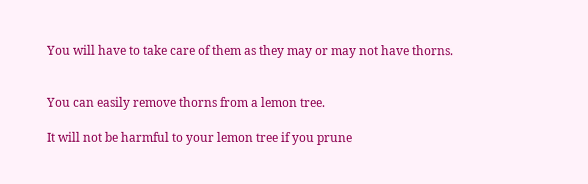You will have to take care of them as they may or may not have thorns.


You can easily remove thorns from a lemon tree.

It will not be harmful to your lemon tree if you prune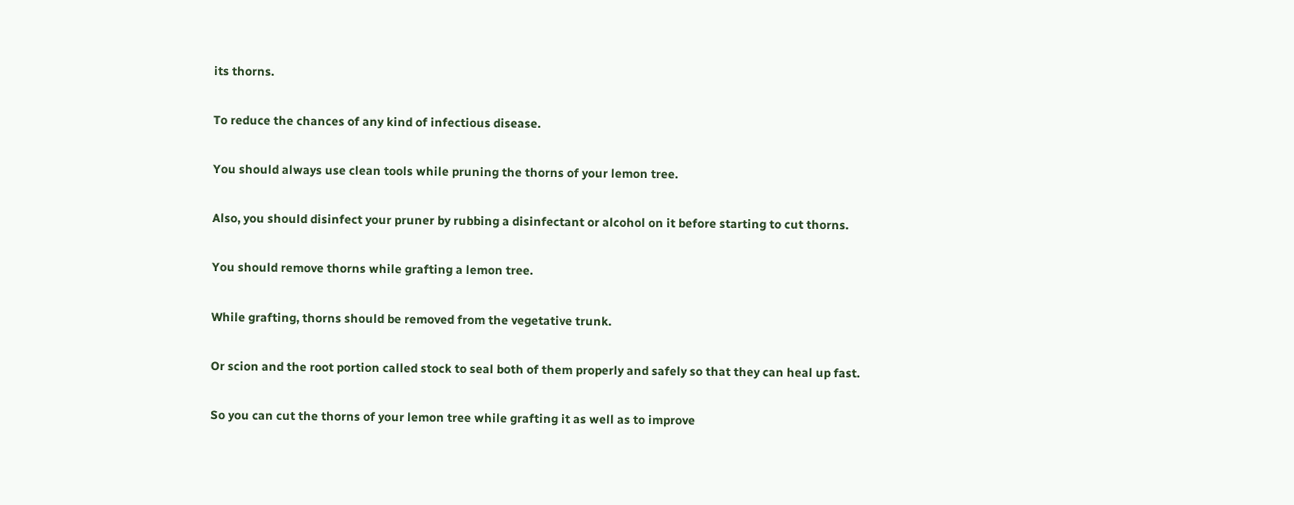its thorns.

To reduce the chances of any kind of infectious disease.

You should always use clean tools while pruning the thorns of your lemon tree.

Also, you should disinfect your pruner by rubbing a disinfectant or alcohol on it before starting to cut thorns.

You should remove thorns while grafting a lemon tree.

While grafting, thorns should be removed from the vegetative trunk.

Or scion and the root portion called stock to seal both of them properly and safely so that they can heal up fast.

So you can cut the thorns of your lemon tree while grafting it as well as to improve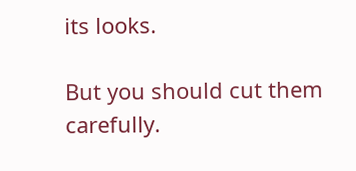its looks.

But you should cut them carefully.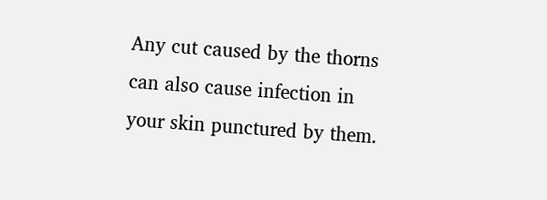Any cut caused by the thorns can also cause infection in your skin punctured by them.